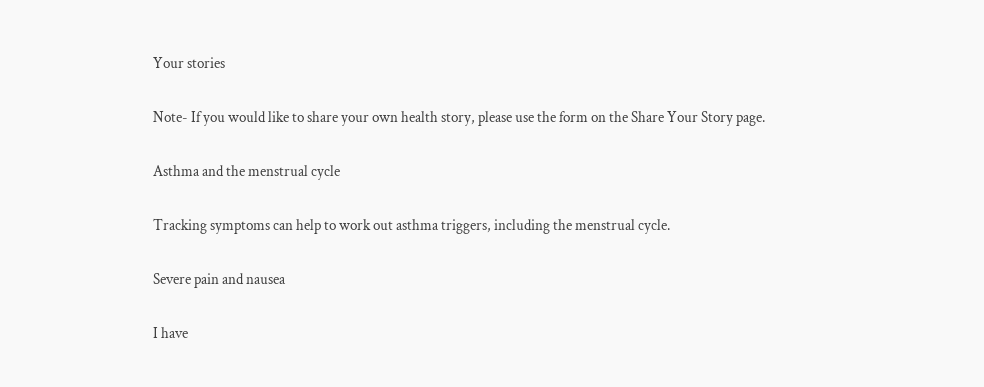Your stories

Note- If you would like to share your own health story, please use the form on the Share Your Story page.

Asthma and the menstrual cycle

Tracking symptoms can help to work out asthma triggers, including the menstrual cycle.

Severe pain and nausea

I have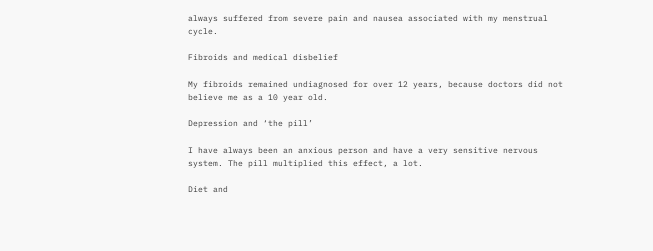always suffered from severe pain and nausea associated with my menstrual cycle.

Fibroids and medical disbelief

My fibroids remained undiagnosed for over 12 years, because doctors did not believe me as a 10 year old.

Depression and ‘the pill’

I have always been an anxious person and have a very sensitive nervous system. The pill multiplied this effect, a lot.

Diet and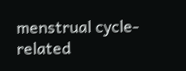menstrual cycle-related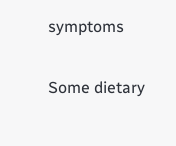symptoms

Some dietary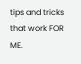tips and tricks that work FOR ME.